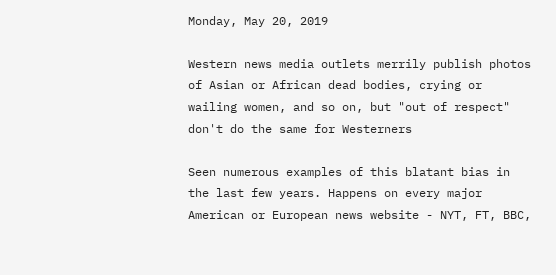Monday, May 20, 2019

Western news media outlets merrily publish photos of Asian or African dead bodies, crying or wailing women, and so on, but "out of respect" don't do the same for Westerners

Seen numerous examples of this blatant bias in the last few years. Happens on every major American or European news website - NYT, FT, BBC,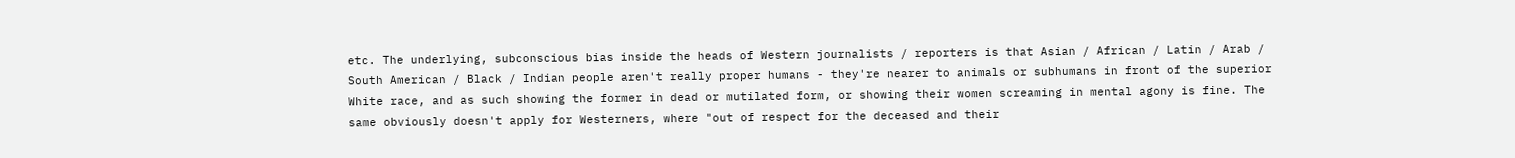etc. The underlying, subconscious bias inside the heads of Western journalists / reporters is that Asian / African / Latin / Arab / South American / Black / Indian people aren't really proper humans - they're nearer to animals or subhumans in front of the superior White race, and as such showing the former in dead or mutilated form, or showing their women screaming in mental agony is fine. The same obviously doesn't apply for Westerners, where "out of respect for the deceased and their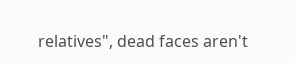relatives", dead faces aren't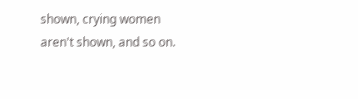shown, crying women aren't shown, and so on.